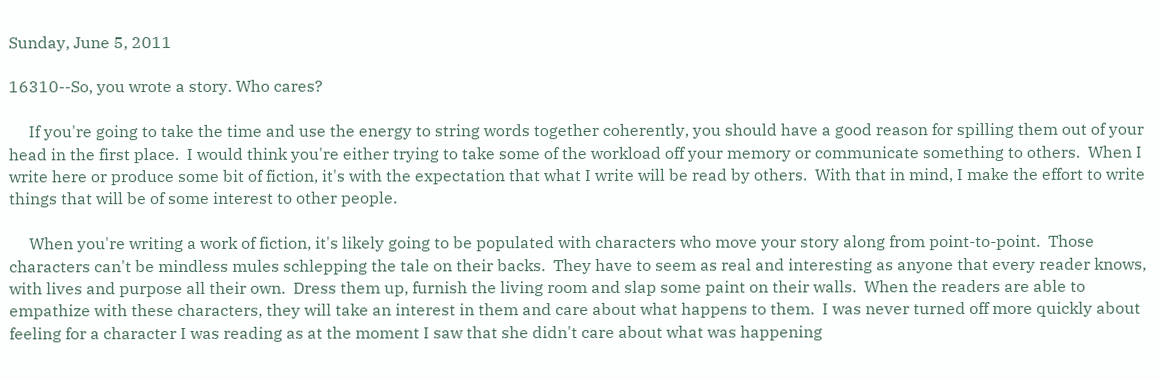Sunday, June 5, 2011

16310--So, you wrote a story. Who cares?

     If you're going to take the time and use the energy to string words together coherently, you should have a good reason for spilling them out of your head in the first place.  I would think you're either trying to take some of the workload off your memory or communicate something to others.  When I write here or produce some bit of fiction, it's with the expectation that what I write will be read by others.  With that in mind, I make the effort to write things that will be of some interest to other people.

     When you're writing a work of fiction, it's likely going to be populated with characters who move your story along from point-to-point.  Those characters can't be mindless mules schlepping the tale on their backs.  They have to seem as real and interesting as anyone that every reader knows, with lives and purpose all their own.  Dress them up, furnish the living room and slap some paint on their walls.  When the readers are able to empathize with these characters, they will take an interest in them and care about what happens to them.  I was never turned off more quickly about feeling for a character I was reading as at the moment I saw that she didn't care about what was happening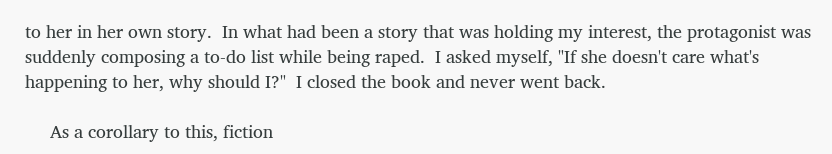to her in her own story.  In what had been a story that was holding my interest, the protagonist was suddenly composing a to-do list while being raped.  I asked myself, "If she doesn't care what's happening to her, why should I?"  I closed the book and never went back.

     As a corollary to this, fiction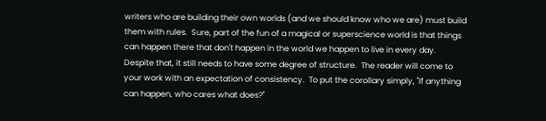writers who are building their own worlds (and we should know who we are) must build them with rules.  Sure, part of the fun of a magical or superscience world is that things can happen there that don't happen in the world we happen to live in every day.  Despite that, it still needs to have some degree of structure.  The reader will come to your work with an expectation of consistency.  To put the corollary simply, "If anything can happen, who cares what does?"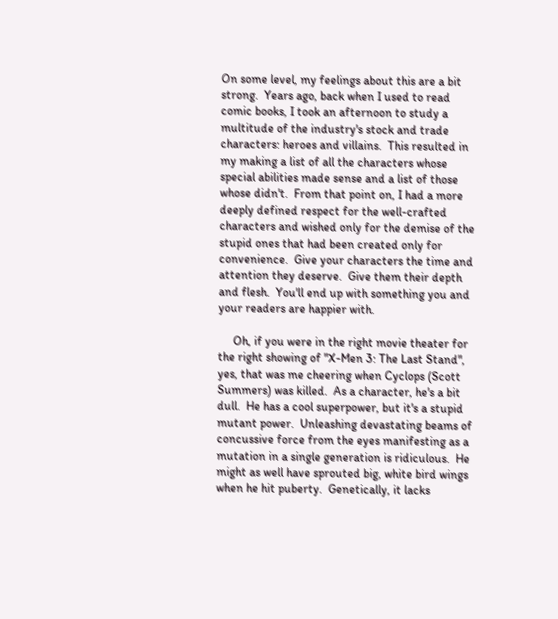On some level, my feelings about this are a bit strong.  Years ago, back when I used to read comic books, I took an afternoon to study a multitude of the industry's stock and trade characters: heroes and villains.  This resulted in my making a list of all the characters whose special abilities made sense and a list of those whose didn't.  From that point on, I had a more deeply defined respect for the well-crafted characters and wished only for the demise of the stupid ones that had been created only for convenience.  Give your characters the time and attention they deserve.  Give them their depth and flesh.  You'll end up with something you and your readers are happier with.

     Oh, if you were in the right movie theater for the right showing of "X-Men 3: The Last Stand", yes, that was me cheering when Cyclops (Scott Summers) was killed.  As a character, he's a bit dull.  He has a cool superpower, but it's a stupid mutant power.  Unleashing devastating beams of concussive force from the eyes manifesting as a mutation in a single generation is ridiculous.  He might as well have sprouted big, white bird wings when he hit puberty.  Genetically, it lacks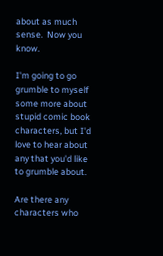about as much sense.  Now you know.

I'm going to go grumble to myself some more about stupid comic book characters, but I'd love to hear about any that you'd like to grumble about.

Are there any characters who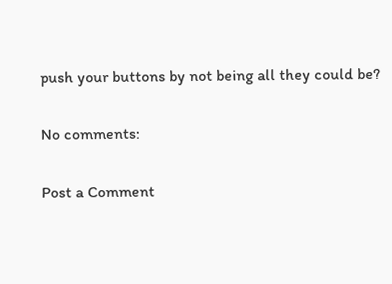push your buttons by not being all they could be?

No comments:

Post a Comment